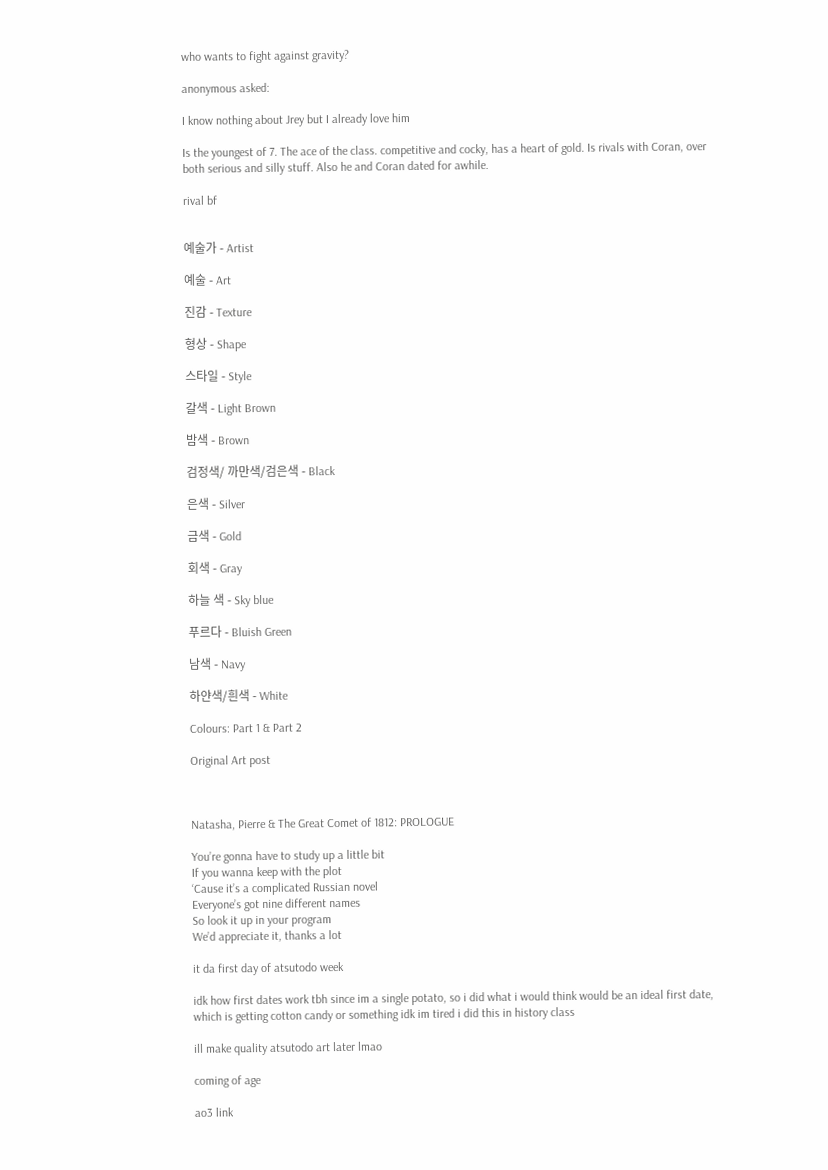who wants to fight against gravity?

anonymous asked:

I know nothing about Jrey but I already love him

Is the youngest of 7. The ace of the class. competitive and cocky, has a heart of gold. Is rivals with Coran, over both serious and silly stuff. Also he and Coran dated for awhile.

rival bf


예술가 - Artist

예술 - Art

진감 - Texture

형상 - Shape

스타일 - Style

갈색 - Light Brown

밤색 - Brown

검정색/ 까만색/검은색 - Black

은색 - Silver

금색 - Gold

회색 - Gray

하늘 색 - Sky blue

푸르다 - Bluish Green

남색 - Navy

하얀색/흰색 - White

Colours: Part 1 & Part 2

Original Art post



Natasha, Pierre & The Great Comet of 1812: PROLOGUE

You’re gonna have to study up a little bit
If you wanna keep with the plot
‘Cause it’s a complicated Russian novel
Everyone’s got nine different names
So look it up in your program
We’d appreciate it, thanks a lot

it da first day of atsutodo week

idk how first dates work tbh since im a single potato, so i did what i would think would be an ideal first date, which is getting cotton candy or something idk im tired i did this in history class

ill make quality atsutodo art later lmao

coming of age

ao3 link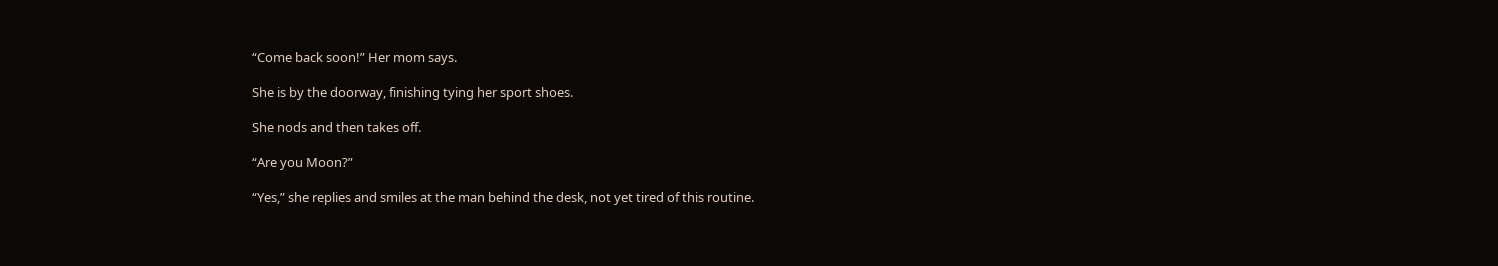“Come back soon!” Her mom says.

She is by the doorway, finishing tying her sport shoes.

She nods and then takes off.

“Are you Moon?”

“Yes,” she replies and smiles at the man behind the desk, not yet tired of this routine.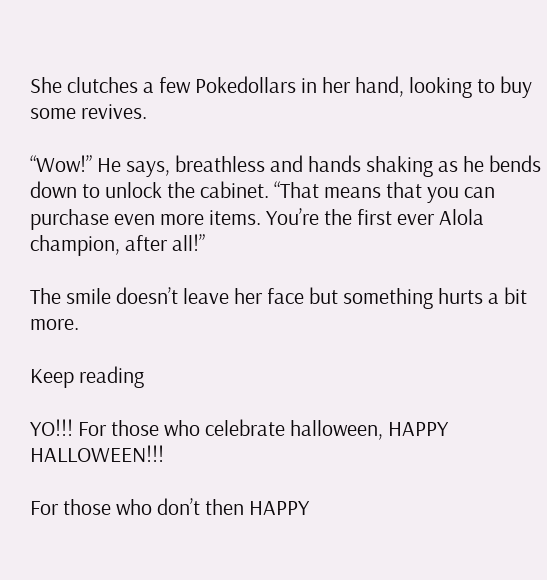She clutches a few Pokedollars in her hand, looking to buy some revives.

“Wow!” He says, breathless and hands shaking as he bends down to unlock the cabinet. “That means that you can purchase even more items. You’re the first ever Alola champion, after all!”

The smile doesn’t leave her face but something hurts a bit more.

Keep reading

YO!!! For those who celebrate halloween, HAPPY HALLOWEEN!!!

For those who don’t then HAPPY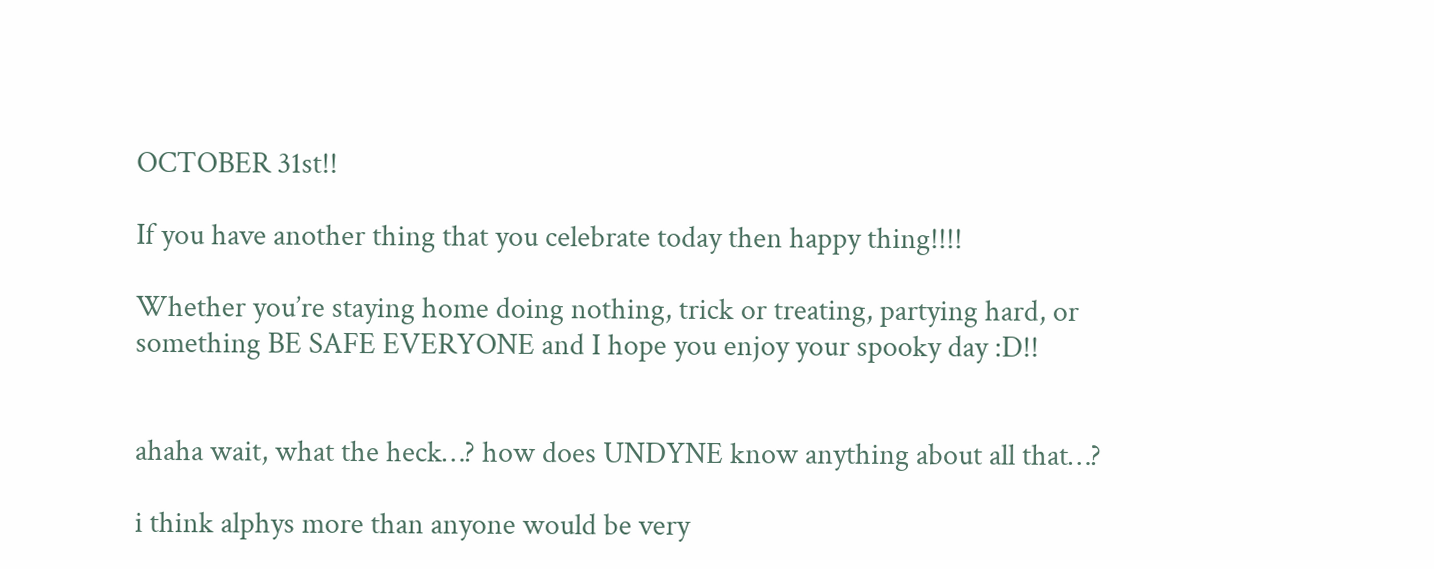OCTOBER 31st!!

If you have another thing that you celebrate today then happy thing!!!!

Whether you’re staying home doing nothing, trick or treating, partying hard, or something BE SAFE EVERYONE and I hope you enjoy your spooky day :D!!


ahaha wait, what the heck…? how does UNDYNE know anything about all that…?

i think alphys more than anyone would be very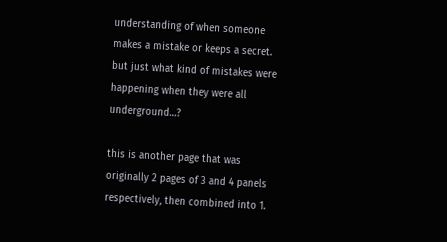understanding of when someone makes a mistake or keeps a secret. but just what kind of mistakes were happening when they were all underground…?

this is another page that was originally 2 pages of 3 and 4 panels respectively, then combined into 1.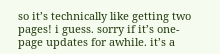so it’s technically like getting two pages! i guess. sorry if it’s one-page updates for awhile. it’s a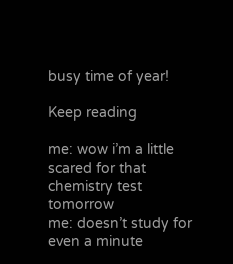busy time of year!

Keep reading

me: wow i’m a little scared for that chemistry test tomorrow
me: doesn’t study for even a minute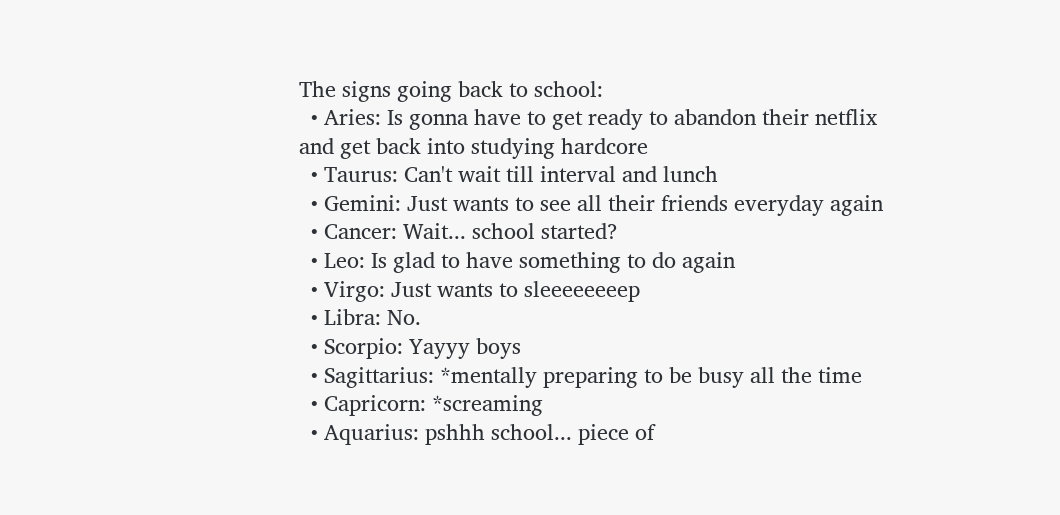The signs going back to school:
  • Aries: Is gonna have to get ready to abandon their netflix and get back into studying hardcore
  • Taurus: Can't wait till interval and lunch
  • Gemini: Just wants to see all their friends everyday again
  • Cancer: Wait... school started?
  • Leo: Is glad to have something to do again
  • Virgo: Just wants to sleeeeeeeep
  • Libra: No.
  • Scorpio: Yayyy boys
  • Sagittarius: *mentally preparing to be busy all the time
  • Capricorn: *screaming
  • Aquarius: pshhh school... piece of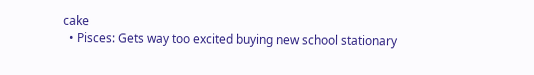cake
  • Pisces: Gets way too excited buying new school stationary